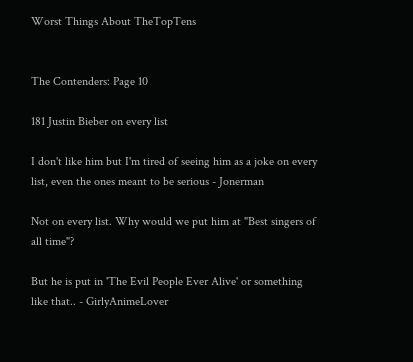Worst Things About TheTopTens


The Contenders: Page 10

181 Justin Bieber on every list

I don't like him but I'm tired of seeing him as a joke on every list, even the ones meant to be serious - Jonerman

Not on every list. Why would we put him at "Best singers of all time"?

But he is put in 'The Evil People Ever Alive' or something like that.. - GirlyAnimeLover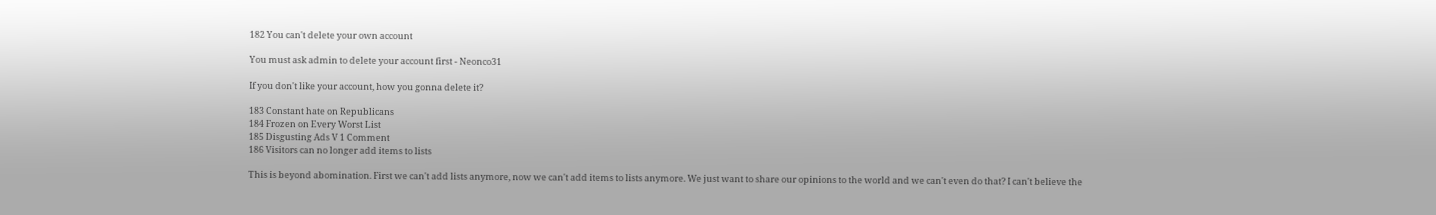182 You can't delete your own account

You must ask admin to delete your account first - Neonco31

If you don't like your account, how you gonna delete it?

183 Constant hate on Republicans
184 Frozen on Every Worst List
185 Disgusting Ads V 1 Comment
186 Visitors can no longer add items to lists

This is beyond abomination. First we can't add lists anymore, now we can't add items to lists anymore. We just want to share our opinions to the world and we can't even do that? I can't believe the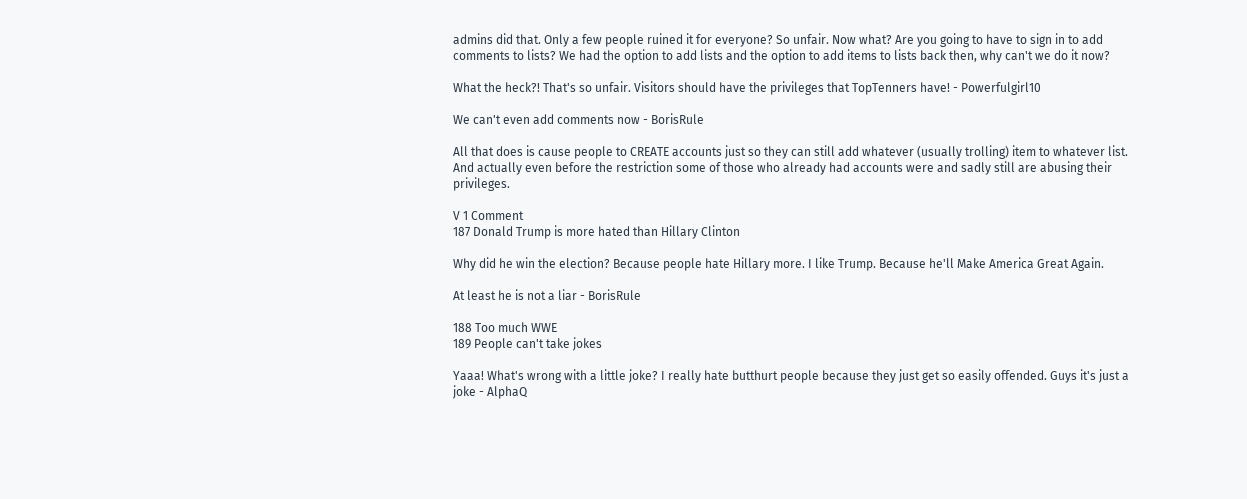admins did that. Only a few people ruined it for everyone? So unfair. Now what? Are you going to have to sign in to add comments to lists? We had the option to add lists and the option to add items to lists back then, why can't we do it now?

What the heck?! That's so unfair. Visitors should have the privileges that TopTenners have! - Powerfulgirl10

We can't even add comments now - BorisRule

All that does is cause people to CREATE accounts just so they can still add whatever (usually trolling) item to whatever list. And actually even before the restriction some of those who already had accounts were and sadly still are abusing their privileges.

V 1 Comment
187 Donald Trump is more hated than Hillary Clinton

Why did he win the election? Because people hate Hillary more. I like Trump. Because he'll Make America Great Again.

At least he is not a liar - BorisRule

188 Too much WWE
189 People can't take jokes

Yaaa! What's wrong with a little joke? I really hate butthurt people because they just get so easily offended. Guys it's just a joke - AlphaQ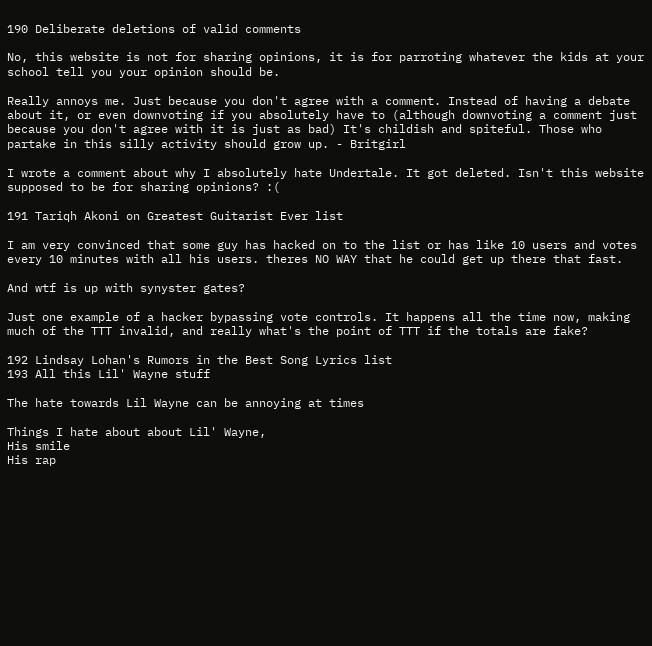190 Deliberate deletions of valid comments

No, this website is not for sharing opinions, it is for parroting whatever the kids at your school tell you your opinion should be.

Really annoys me. Just because you don't agree with a comment. Instead of having a debate about it, or even downvoting if you absolutely have to (although downvoting a comment just because you don't agree with it is just as bad) It's childish and spiteful. Those who partake in this silly activity should grow up. - Britgirl

I wrote a comment about why I absolutely hate Undertale. It got deleted. Isn't this website supposed to be for sharing opinions? :(

191 Tariqh Akoni on Greatest Guitarist Ever list

I am very convinced that some guy has hacked on to the list or has like 10 users and votes every 10 minutes with all his users. theres NO WAY that he could get up there that fast.

And wtf is up with synyster gates?

Just one example of a hacker bypassing vote controls. It happens all the time now, making much of the TTT invalid, and really what's the point of TTT if the totals are fake?

192 Lindsay Lohan's Rumors in the Best Song Lyrics list
193 All this Lil' Wayne stuff

The hate towards Lil Wayne can be annoying at times

Things I hate about about Lil' Wayne,
His smile
His rap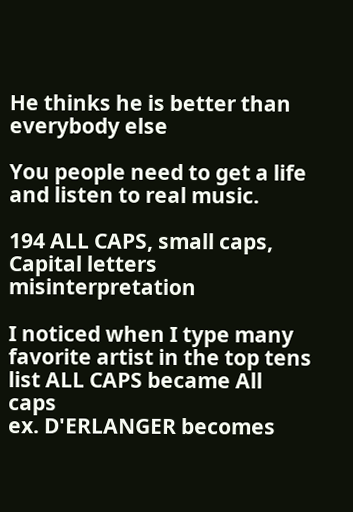He thinks he is better than everybody else

You people need to get a life and listen to real music.

194 ALL CAPS, small caps, Capital letters misinterpretation

I noticed when I type many favorite artist in the top tens list ALL CAPS became All caps
ex. D'ERLANGER becomes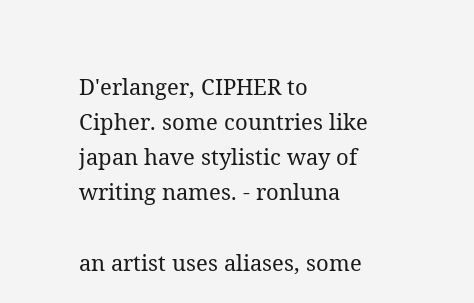D'erlanger, CIPHER to Cipher. some countries like japan have stylistic way of writing names. - ronluna

an artist uses aliases, some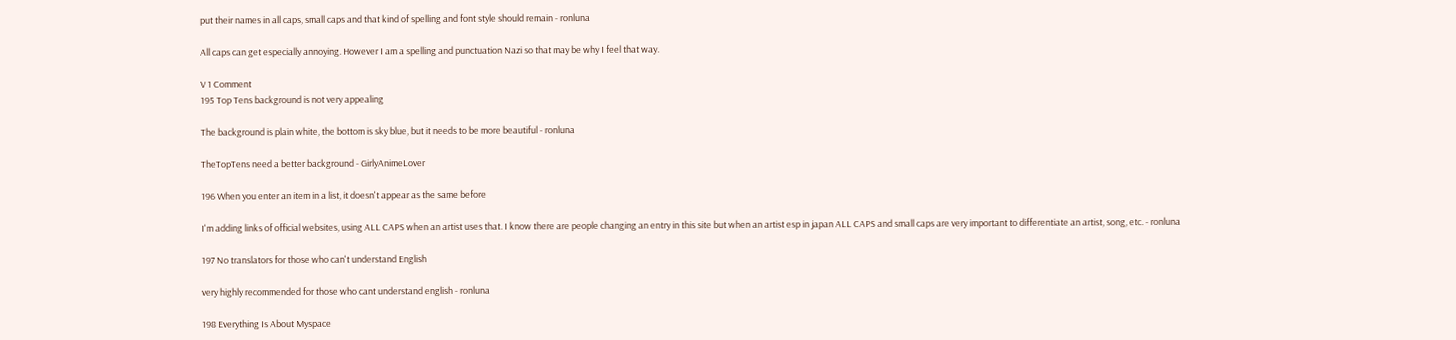put their names in all caps, small caps and that kind of spelling and font style should remain - ronluna

All caps can get especially annoying. However I am a spelling and punctuation Nazi so that may be why I feel that way.

V 1 Comment
195 Top Tens background is not very appealing

The background is plain white, the bottom is sky blue, but it needs to be more beautiful - ronluna

TheTopTens need a better background - GirlyAnimeLover

196 When you enter an item in a list, it doesn't appear as the same before

I'm adding links of official websites, using ALL CAPS when an artist uses that. I know there are people changing an entry in this site but when an artist esp in japan ALL CAPS and small caps are very important to differentiate an artist, song, etc. - ronluna

197 No translators for those who can't understand English

very highly recommended for those who cant understand english - ronluna

198 Everything Is About Myspace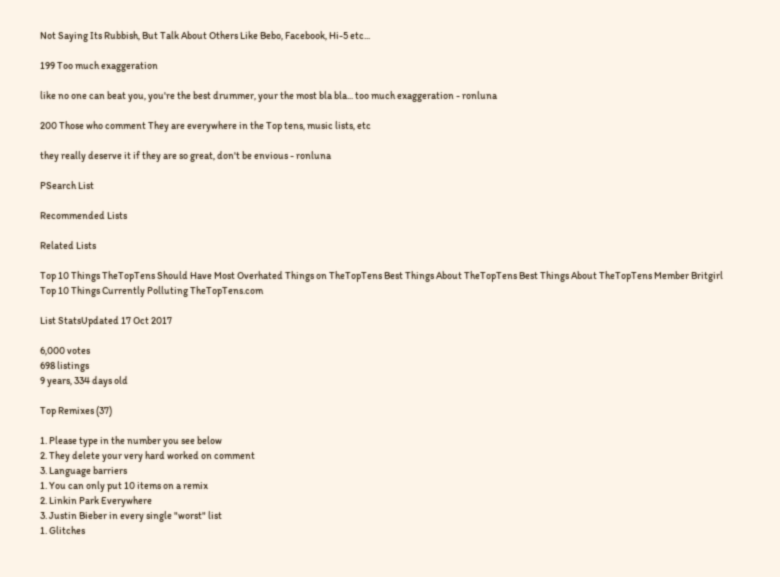Not Saying Its Rubbish, But Talk About Others Like Bebo, Facebook, Hi-5 etc...

199 Too much exaggeration

like no one can beat you, you're the best drummer, your the most bla bla... too much exaggeration - ronluna

200 Those who comment They are everywhere in the Top tens, music lists, etc

they really deserve it if they are so great, don't be envious - ronluna

PSearch List

Recommended Lists

Related Lists

Top 10 Things TheTopTens Should Have Most Overhated Things on TheTopTens Best Things About TheTopTens Best Things About TheTopTens Member Britgirl Top 10 Things Currently Polluting TheTopTens.com

List StatsUpdated 17 Oct 2017

6,000 votes
698 listings
9 years, 334 days old

Top Remixes (37)

1. Please type in the number you see below
2. They delete your very hard worked on comment
3. Language barriers
1. You can only put 10 items on a remix
2. Linkin Park Everywhere
3. Justin Bieber in every single "worst" list
1. Glitches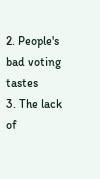2. People's bad voting tastes
3. The lack of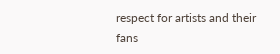respect for artists and their fans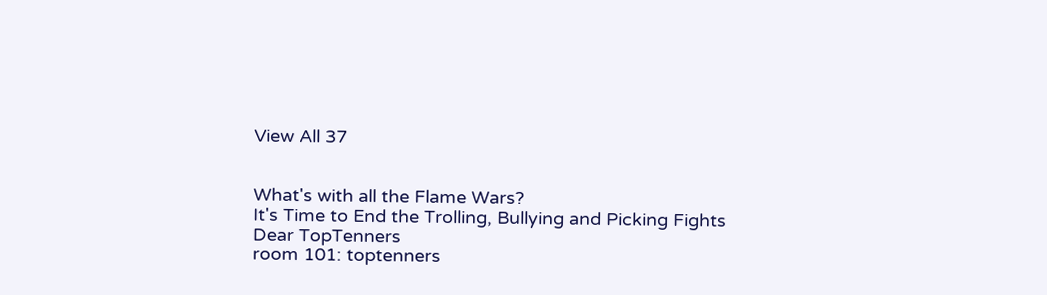View All 37


What's with all the Flame Wars?
It's Time to End the Trolling, Bullying and Picking Fights
Dear TopTenners
room 101: toptenners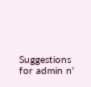Suggestions for admin n'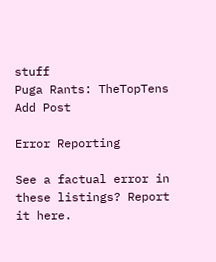stuff
Puga Rants: TheTopTens
Add Post

Error Reporting

See a factual error in these listings? Report it here.